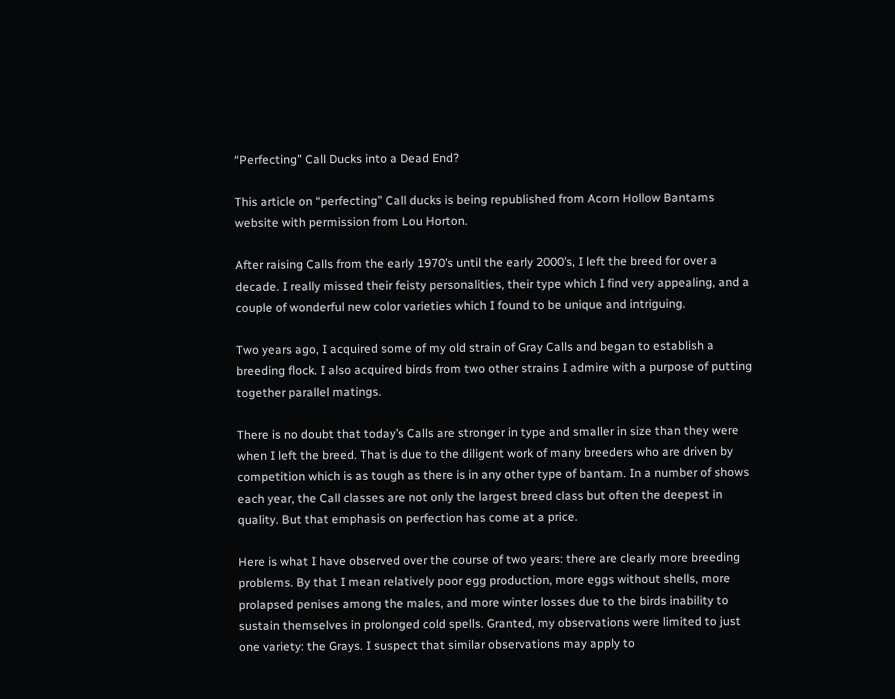“Perfecting” Call Ducks into a Dead End?

This article on “perfecting” Call ducks is being republished from Acorn Hollow Bantams website with permission from Lou Horton.

After raising Calls from the early 1970’s until the early 2000’s, I left the breed for over a decade. I really missed their feisty personalities, their type which I find very appealing, and a couple of wonderful new color varieties which I found to be unique and intriguing.

Two years ago, I acquired some of my old strain of Gray Calls and began to establish a breeding flock. I also acquired birds from two other strains I admire with a purpose of putting together parallel matings.

There is no doubt that today’s Calls are stronger in type and smaller in size than they were when I left the breed. That is due to the diligent work of many breeders who are driven by competition which is as tough as there is in any other type of bantam. In a number of shows each year, the Call classes are not only the largest breed class but often the deepest in quality. But that emphasis on perfection has come at a price.

Here is what I have observed over the course of two years: there are clearly more breeding problems. By that I mean relatively poor egg production, more eggs without shells, more prolapsed penises among the males, and more winter losses due to the birds inability to sustain themselves in prolonged cold spells. Granted, my observations were limited to just one variety: the Grays. I suspect that similar observations may apply to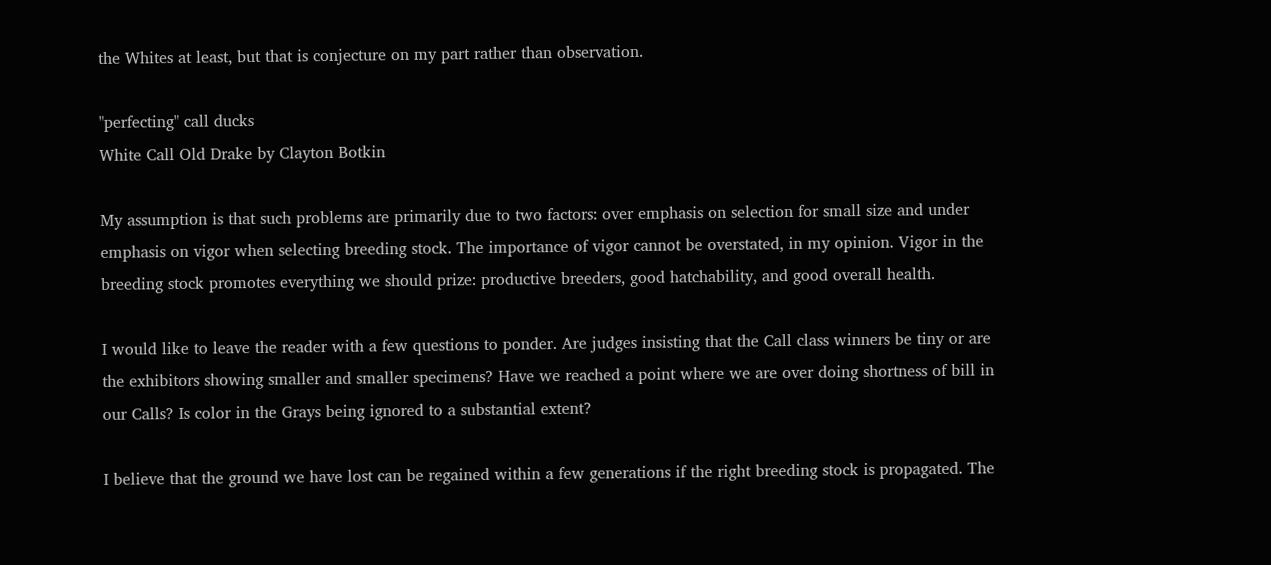the Whites at least, but that is conjecture on my part rather than observation.

"perfecting" call ducks
White Call Old Drake by Clayton Botkin

My assumption is that such problems are primarily due to two factors: over emphasis on selection for small size and under emphasis on vigor when selecting breeding stock. The importance of vigor cannot be overstated, in my opinion. Vigor in the breeding stock promotes everything we should prize: productive breeders, good hatchability, and good overall health.

I would like to leave the reader with a few questions to ponder. Are judges insisting that the Call class winners be tiny or are the exhibitors showing smaller and smaller specimens? Have we reached a point where we are over doing shortness of bill in our Calls? Is color in the Grays being ignored to a substantial extent?

I believe that the ground we have lost can be regained within a few generations if the right breeding stock is propagated. The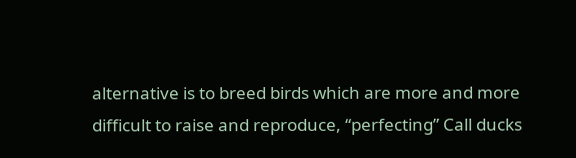alternative is to breed birds which are more and more difficult to raise and reproduce, “perfecting” Call ducks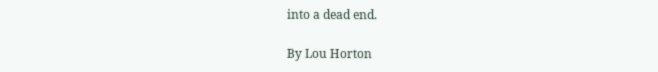into a dead end.

By Lou Horton